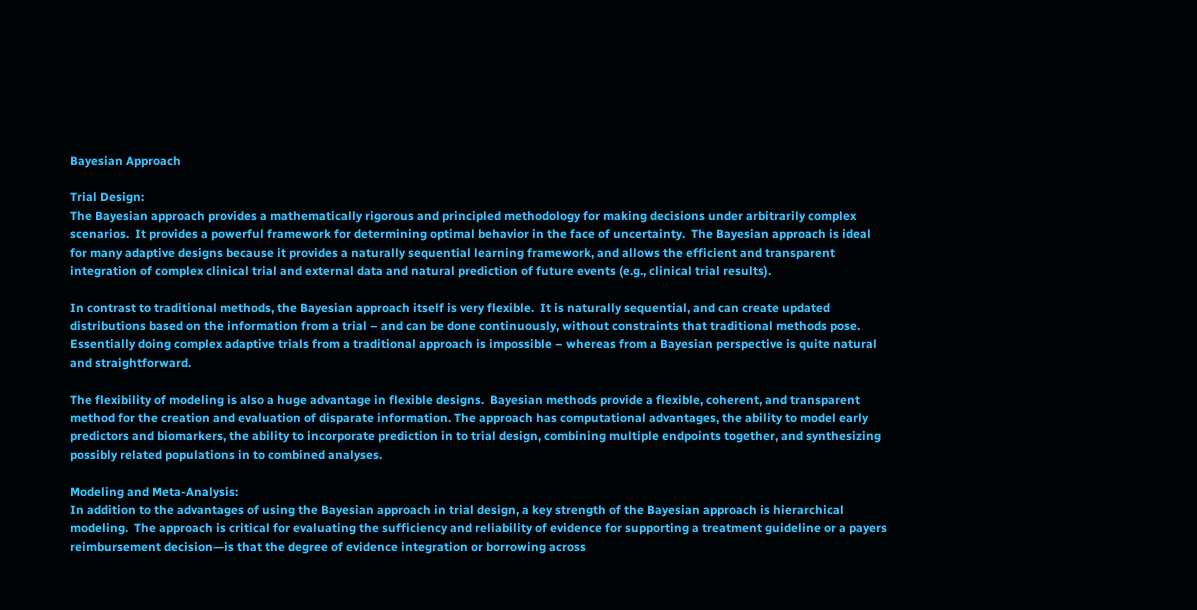Bayesian Approach

Trial Design:
The Bayesian approach provides a mathematically rigorous and principled methodology for making decisions under arbitrarily complex scenarios.  It provides a powerful framework for determining optimal behavior in the face of uncertainty.  The Bayesian approach is ideal for many adaptive designs because it provides a naturally sequential learning framework, and allows the efficient and transparent integration of complex clinical trial and external data and natural prediction of future events (e.g., clinical trial results).

In contrast to traditional methods, the Bayesian approach itself is very flexible.  It is naturally sequential, and can create updated distributions based on the information from a trial – and can be done continuously, without constraints that traditional methods pose.  Essentially doing complex adaptive trials from a traditional approach is impossible – whereas from a Bayesian perspective is quite natural and straightforward.

The flexibility of modeling is also a huge advantage in flexible designs.  Bayesian methods provide a flexible, coherent, and transparent method for the creation and evaluation of disparate information. The approach has computational advantages, the ability to model early predictors and biomarkers, the ability to incorporate prediction in to trial design, combining multiple endpoints together, and synthesizing possibly related populations in to combined analyses.

Modeling and Meta-Analysis:
In addition to the advantages of using the Bayesian approach in trial design, a key strength of the Bayesian approach is hierarchical modeling.  The approach is critical for evaluating the sufficiency and reliability of evidence for supporting a treatment guideline or a payers reimbursement decision—is that the degree of evidence integration or borrowing across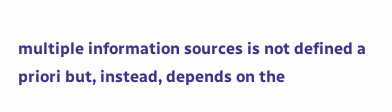multiple information sources is not defined a priori but, instead, depends on the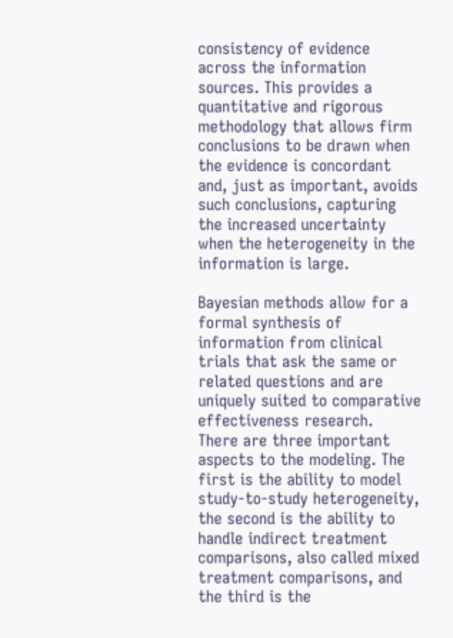consistency of evidence across the information sources. This provides a quantitative and rigorous methodology that allows firm conclusions to be drawn when the evidence is concordant and, just as important, avoids such conclusions, capturing the increased uncertainty when the heterogeneity in the information is large.

Bayesian methods allow for a formal synthesis of information from clinical trials that ask the same or related questions and are uniquely suited to comparative effectiveness research.  There are three important aspects to the modeling. The first is the ability to model study-to-study heterogeneity, the second is the ability to handle indirect treatment comparisons, also called mixed treatment comparisons, and the third is the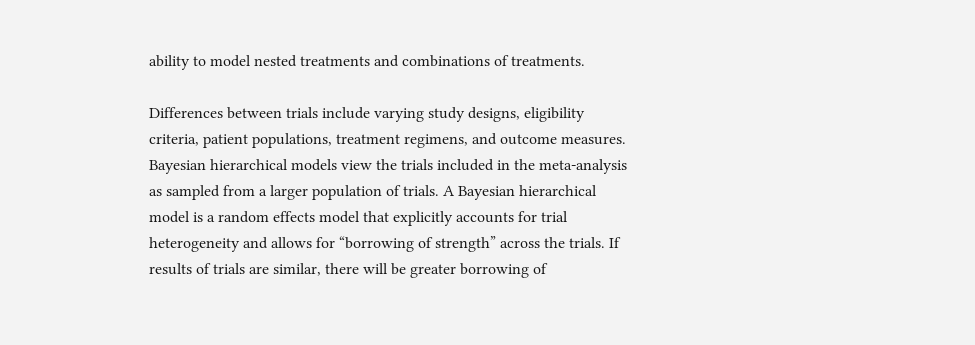ability to model nested treatments and combinations of treatments.

Differences between trials include varying study designs, eligibility criteria, patient populations, treatment regimens, and outcome measures. Bayesian hierarchical models view the trials included in the meta-analysis as sampled from a larger population of trials. A Bayesian hierarchical model is a random effects model that explicitly accounts for trial heterogeneity and allows for “borrowing of strength” across the trials. If results of trials are similar, there will be greater borrowing of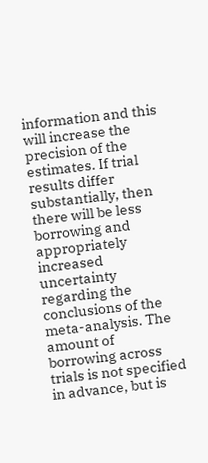information and this will increase the precision of the estimates. If trial results differ substantially, then there will be less borrowing and appropriately increased uncertainty regarding the conclusions of the meta-analysis. The amount of borrowing across trials is not specified in advance, but is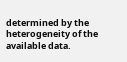determined by the heterogeneity of the available data.